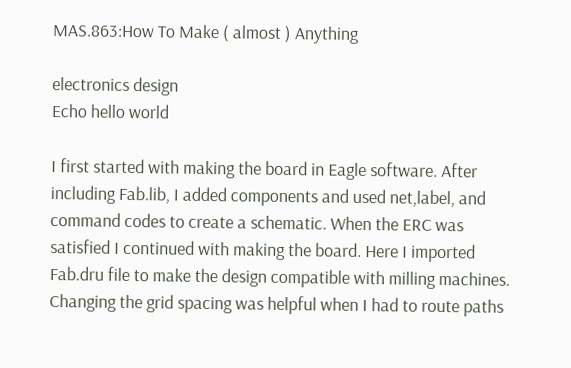MAS.863:How To Make ( almost ) Anything

electronics design
Echo hello world

I first started with making the board in Eagle software. After including Fab.lib, I added components and used net,label, and command codes to create a schematic. When the ERC was satisfied I continued with making the board. Here I imported Fab.dru file to make the design compatible with milling machines. Changing the grid spacing was helpful when I had to route paths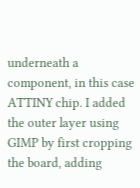underneath a component, in this case ATTINY chip. I added the outer layer using GIMP by first cropping the board, adding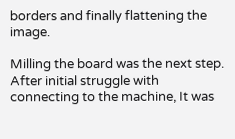borders and finally flattening the image.

Milling the board was the next step. After initial struggle with connecting to the machine, It was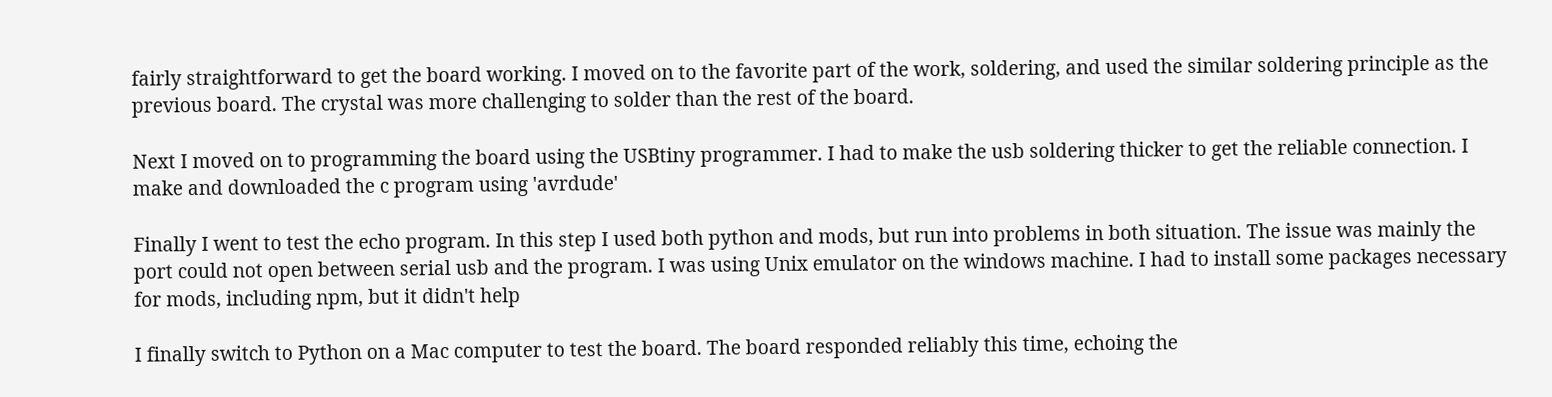fairly straightforward to get the board working. I moved on to the favorite part of the work, soldering, and used the similar soldering principle as the previous board. The crystal was more challenging to solder than the rest of the board.

Next I moved on to programming the board using the USBtiny programmer. I had to make the usb soldering thicker to get the reliable connection. I make and downloaded the c program using 'avrdude'

Finally I went to test the echo program. In this step I used both python and mods, but run into problems in both situation. The issue was mainly the port could not open between serial usb and the program. I was using Unix emulator on the windows machine. I had to install some packages necessary for mods, including npm, but it didn't help

I finally switch to Python on a Mac computer to test the board. The board responded reliably this time, echoing the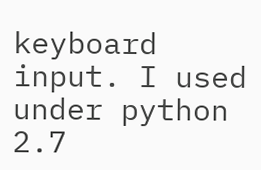keyboard input. I used under python 2.7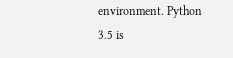environment. Python 3.5 is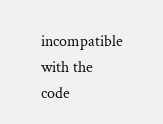incompatible with the code